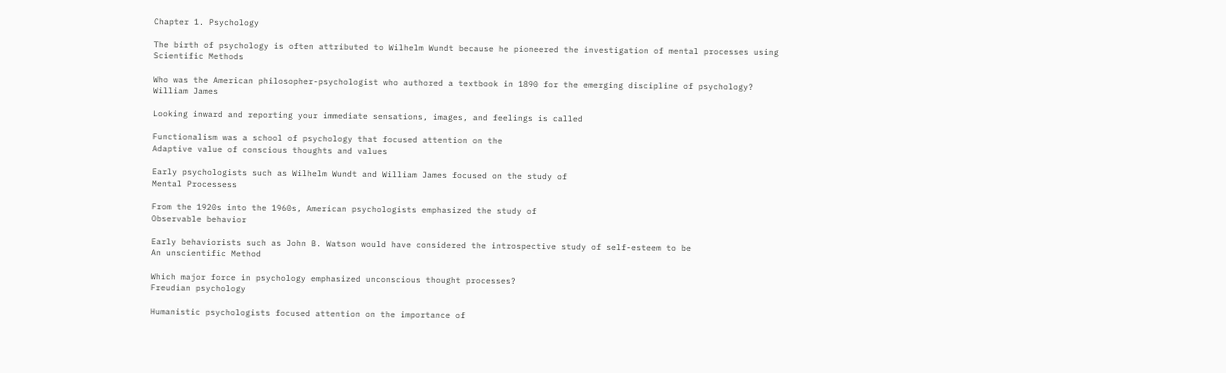Chapter 1. Psychology

The birth of psychology is often attributed to Wilhelm Wundt because he pioneered the investigation of mental processes using
Scientific Methods

Who was the American philosopher-psychologist who authored a textbook in 1890 for the emerging discipline of psychology?
William James

Looking inward and reporting your immediate sensations, images, and feelings is called

Functionalism was a school of psychology that focused attention on the
Adaptive value of conscious thoughts and values

Early psychologists such as Wilhelm Wundt and William James focused on the study of
Mental Processess

From the 1920s into the 1960s, American psychologists emphasized the study of
Observable behavior

Early behaviorists such as John B. Watson would have considered the introspective study of self-esteem to be
An unscientific Method

Which major force in psychology emphasized unconscious thought processes?
Freudian psychology

Humanistic psychologists focused attention on the importance of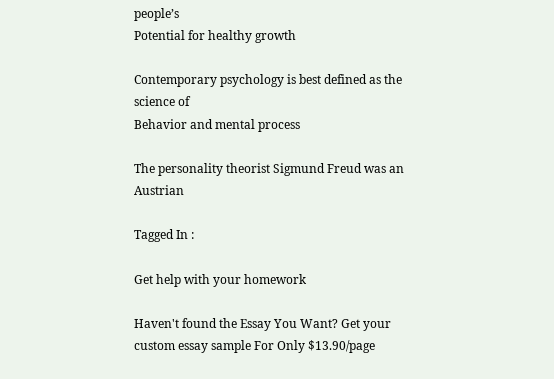people’s
Potential for healthy growth

Contemporary psychology is best defined as the science of
Behavior and mental process

The personality theorist Sigmund Freud was an Austrian

Tagged In :

Get help with your homework

Haven't found the Essay You Want? Get your custom essay sample For Only $13.90/page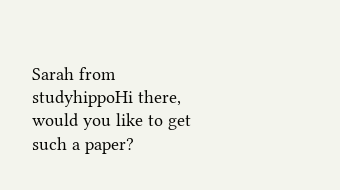Sarah from studyhippoHi there, would you like to get such a paper?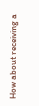How about receiving a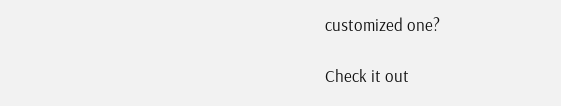customized one?

Check it out